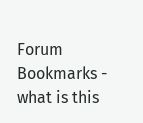Forum Bookmarks - what is this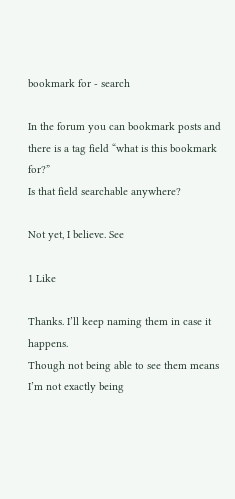bookmark for - search

In the forum you can bookmark posts and there is a tag field “what is this bookmark for?”
Is that field searchable anywhere?

Not yet, I believe. See

1 Like

Thanks. I’ll keep naming them in case it happens.
Though not being able to see them means I’m not exactly being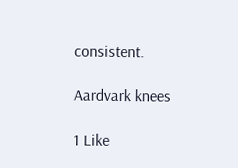consistent.

Aardvark knees

1 Like